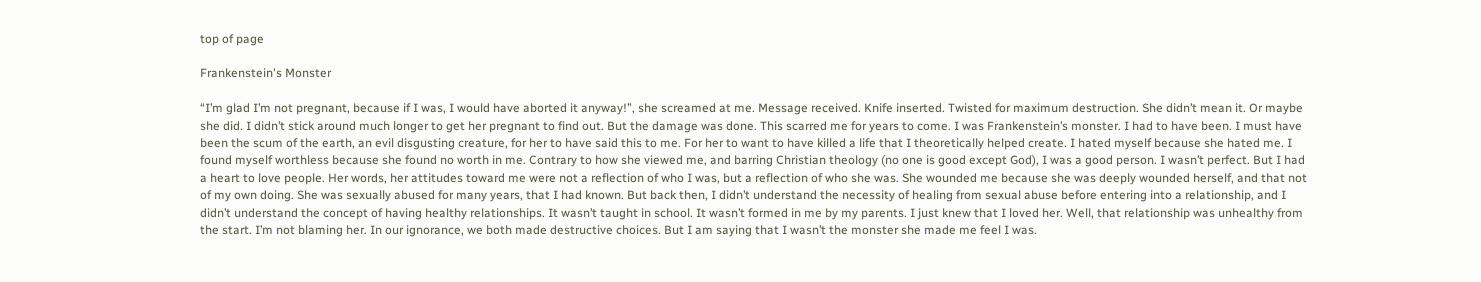top of page

Frankenstein's Monster

“I’m glad I’m not pregnant, because if I was, I would have aborted it anyway!”, she screamed at me. Message received. Knife inserted. Twisted for maximum destruction. She didn’t mean it. Or maybe she did. I didn’t stick around much longer to get her pregnant to find out. But the damage was done. This scarred me for years to come. I was Frankenstein’s monster. I had to have been. I must have been the scum of the earth, an evil disgusting creature, for her to have said this to me. For her to want to have killed a life that I theoretically helped create. I hated myself because she hated me. I found myself worthless because she found no worth in me. Contrary to how she viewed me, and barring Christian theology (no one is good except God), I was a good person. I wasn’t perfect. But I had a heart to love people. Her words, her attitudes toward me were not a reflection of who I was, but a reflection of who she was. She wounded me because she was deeply wounded herself, and that not of my own doing. She was sexually abused for many years, that I had known. But back then, I didn’t understand the necessity of healing from sexual abuse before entering into a relationship, and I didn’t understand the concept of having healthy relationships. It wasn’t taught in school. It wasn’t formed in me by my parents. I just knew that I loved her. Well, that relationship was unhealthy from the start. I’m not blaming her. In our ignorance, we both made destructive choices. But I am saying that I wasn’t the monster she made me feel I was.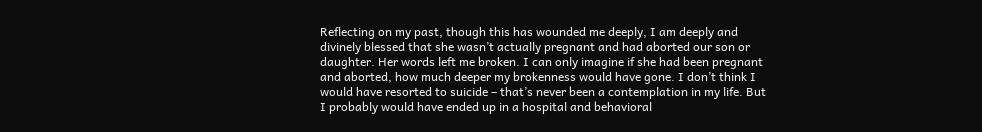Reflecting on my past, though this has wounded me deeply, I am deeply and divinely blessed that she wasn’t actually pregnant and had aborted our son or daughter. Her words left me broken. I can only imagine if she had been pregnant and aborted, how much deeper my brokenness would have gone. I don’t think I would have resorted to suicide – that’s never been a contemplation in my life. But I probably would have ended up in a hospital and behavioral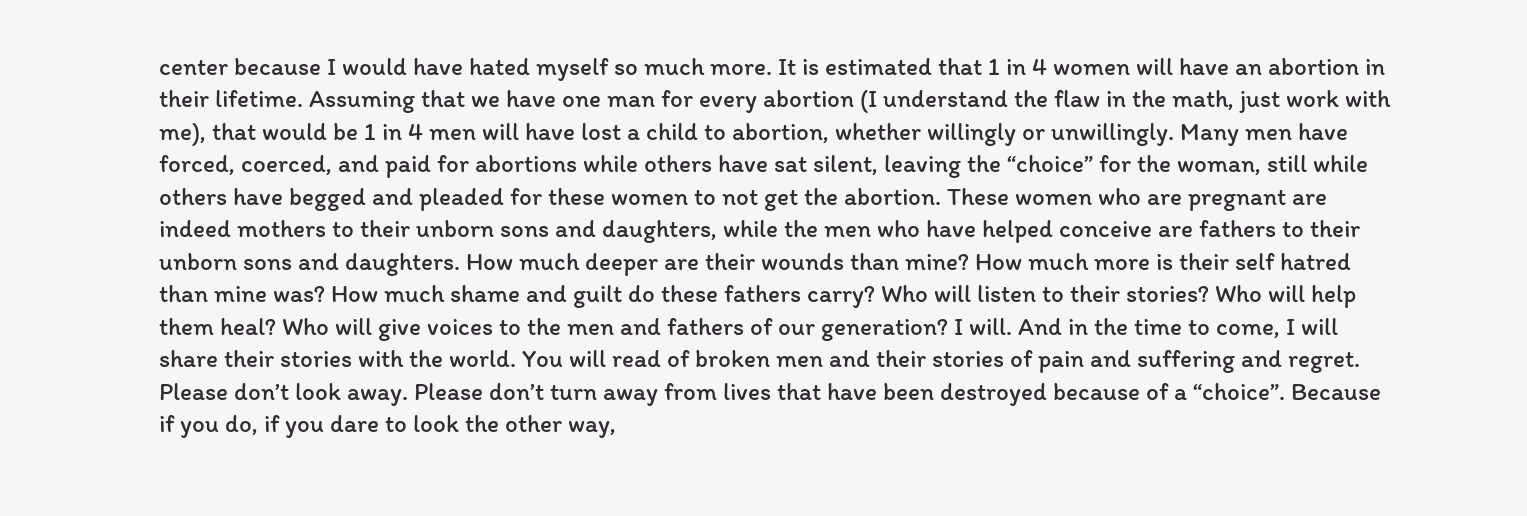center because I would have hated myself so much more. It is estimated that 1 in 4 women will have an abortion in their lifetime. Assuming that we have one man for every abortion (I understand the flaw in the math, just work with me), that would be 1 in 4 men will have lost a child to abortion, whether willingly or unwillingly. Many men have forced, coerced, and paid for abortions while others have sat silent, leaving the “choice” for the woman, still while others have begged and pleaded for these women to not get the abortion. These women who are pregnant are indeed mothers to their unborn sons and daughters, while the men who have helped conceive are fathers to their unborn sons and daughters. How much deeper are their wounds than mine? How much more is their self hatred than mine was? How much shame and guilt do these fathers carry? Who will listen to their stories? Who will help them heal? Who will give voices to the men and fathers of our generation? I will. And in the time to come, I will share their stories with the world. You will read of broken men and their stories of pain and suffering and regret. Please don’t look away. Please don’t turn away from lives that have been destroyed because of a “choice”. Because if you do, if you dare to look the other way,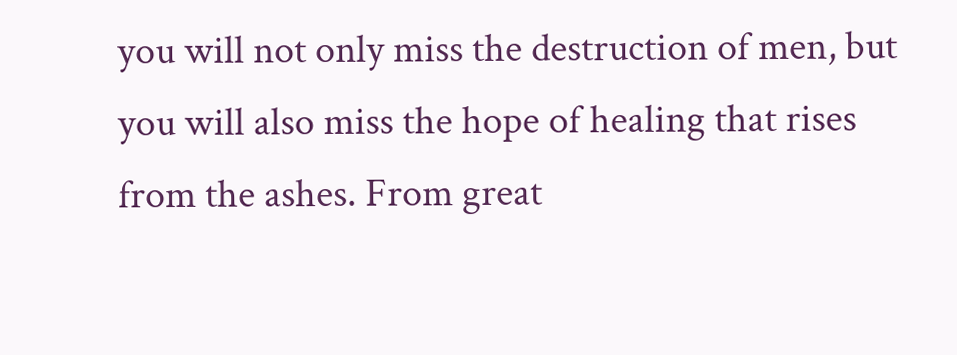you will not only miss the destruction of men, but you will also miss the hope of healing that rises from the ashes. From great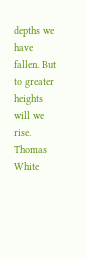depths we have fallen. But to greater heights will we rise. Thomas White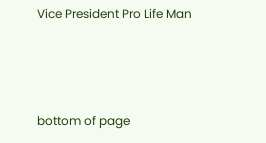Vice President Pro Life Man



bottom of page